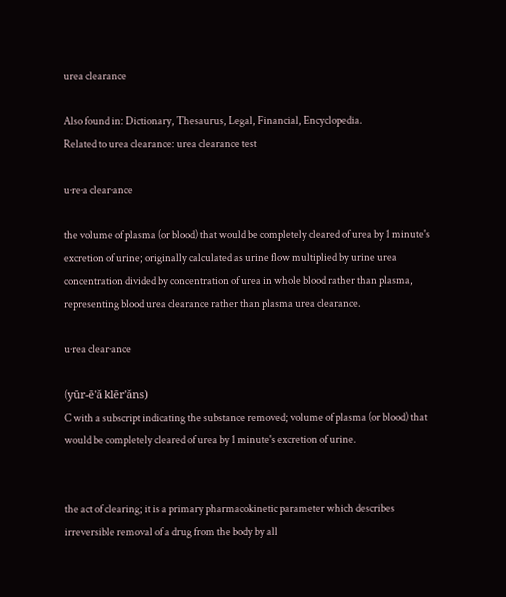urea clearance

Also found in: Dictionary, Thesaurus, Legal, Financial, Encyclopedia.
Related to urea clearance: urea clearance test

u·re·a clear·ance

the volume of plasma (or blood) that would be completely cleared of urea by 1 minute's excretion of urine; originally calculated as urine flow multiplied by urine urea concentration divided by concentration of urea in whole blood rather than plasma, representing blood urea clearance rather than plasma urea clearance.

u·rea clear·ance

(yūr-ē'ă klēr'ăns)
C with a subscript indicating the substance removed; volume of plasma (or blood) that would be completely cleared of urea by 1 minute's excretion of urine.


the act of clearing; it is a primary pharmacokinetic parameter which describes irreversible removal of a drug from the body by all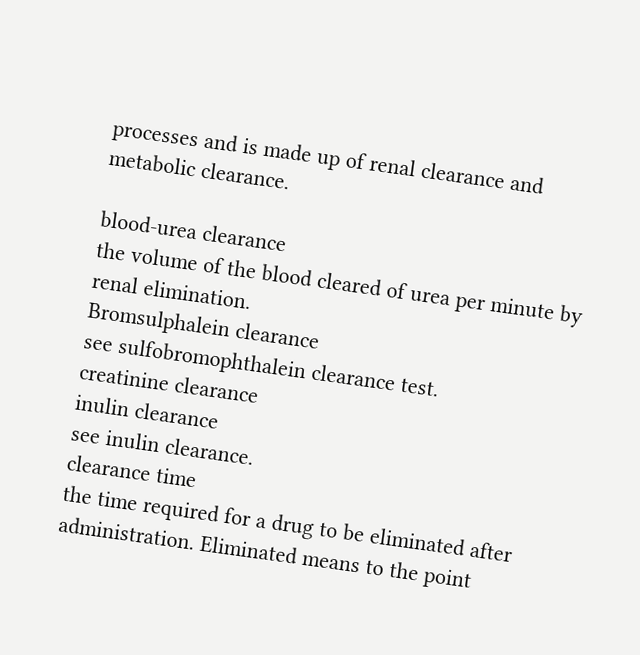processes and is made up of renal clearance and metabolic clearance.

blood-urea clearance
the volume of the blood cleared of urea per minute by renal elimination.
Bromsulphalein clearance
see sulfobromophthalein clearance test.
creatinine clearance
inulin clearance
see inulin clearance.
clearance time
the time required for a drug to be eliminated after administration. Eliminated means to the point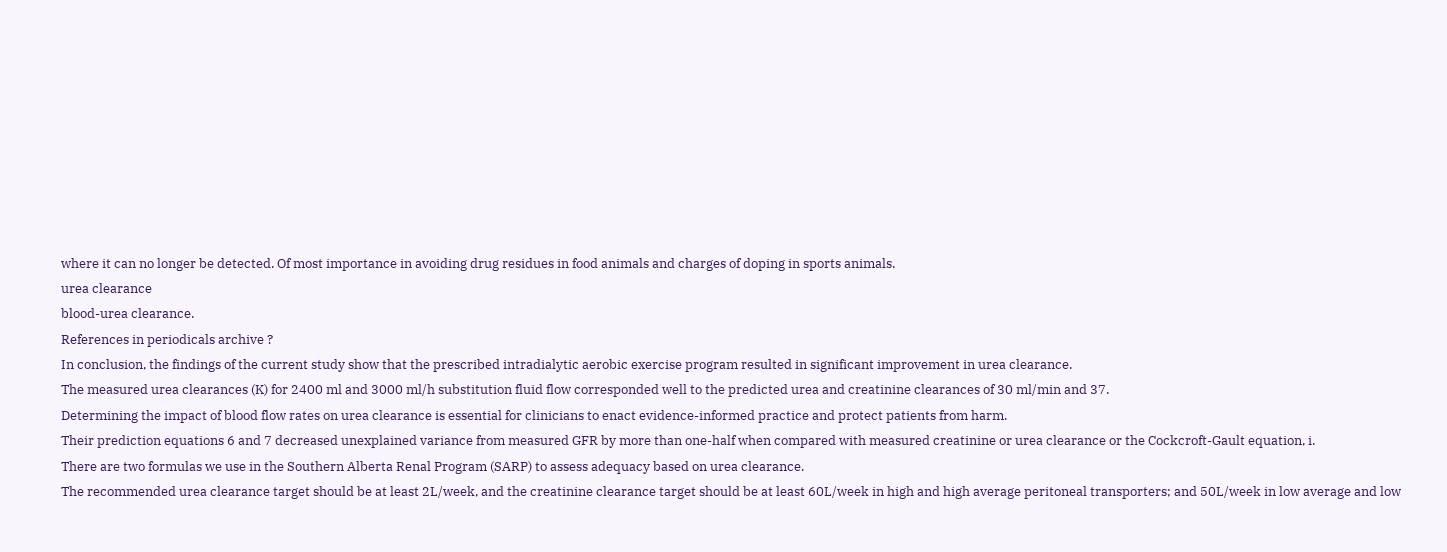where it can no longer be detected. Of most importance in avoiding drug residues in food animals and charges of doping in sports animals.
urea clearance
blood-urea clearance.
References in periodicals archive ?
In conclusion, the findings of the current study show that the prescribed intradialytic aerobic exercise program resulted in significant improvement in urea clearance.
The measured urea clearances (K) for 2400 ml and 3000 ml/h substitution fluid flow corresponded well to the predicted urea and creatinine clearances of 30 ml/min and 37.
Determining the impact of blood flow rates on urea clearance is essential for clinicians to enact evidence-informed practice and protect patients from harm.
Their prediction equations 6 and 7 decreased unexplained variance from measured GFR by more than one-half when compared with measured creatinine or urea clearance or the Cockcroft-Gault equation, i.
There are two formulas we use in the Southern Alberta Renal Program (SARP) to assess adequacy based on urea clearance.
The recommended urea clearance target should be at least 2L/week, and the creatinine clearance target should be at least 60L/week in high and high average peritoneal transporters; and 50L/week in low average and low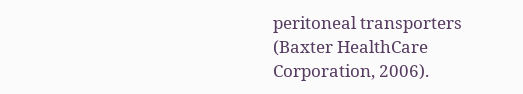peritoneal transporters (Baxter HealthCare Corporation, 2006).